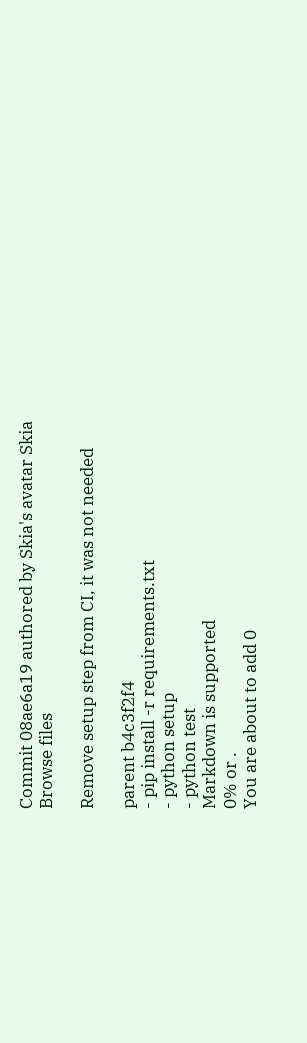Commit 08ae6a19 authored by Skia's avatar Skia
Browse files

Remove setup step from CI, it was not needed

parent b4c3f2f4
- pip install -r requirements.txt
- python setup
- python test
Markdown is supported
0% or .
You are about to add 0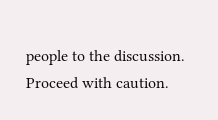people to the discussion. Proceed with caution.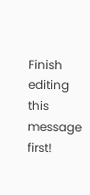Finish editing this message first!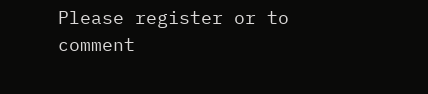Please register or to comment